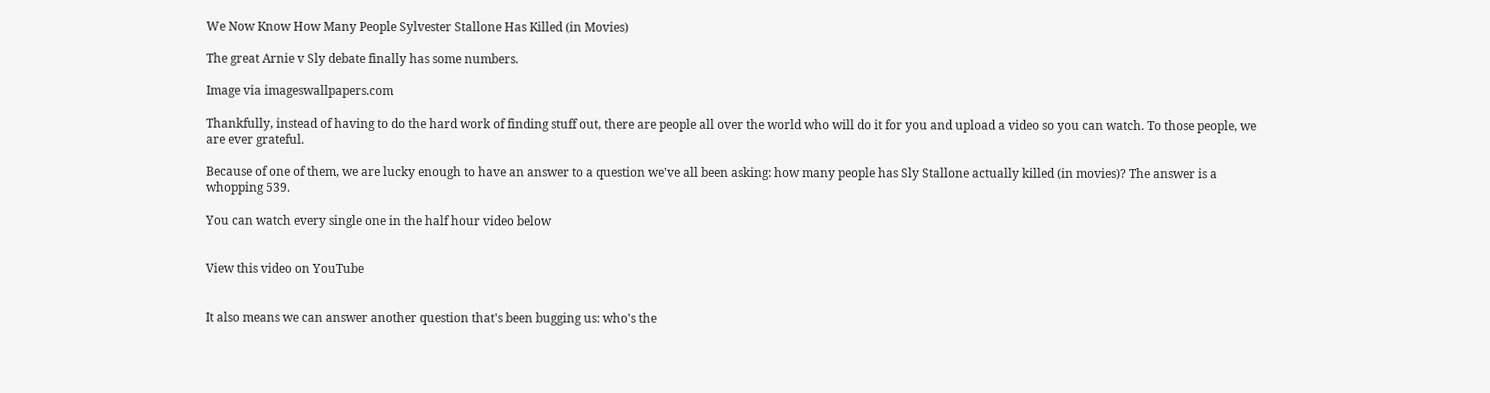We Now Know How Many People Sylvester Stallone Has Killed (in Movies)

The great Arnie v Sly debate finally has some numbers.

Image via imageswallpapers.com

Thankfully, instead of having to do the hard work of finding stuff out, there are people all over the world who will do it for you and upload a video so you can watch. To those people, we are ever grateful.

Because of one of them, we are lucky enough to have an answer to a question we've all been asking: how many people has Sly Stallone actually killed (in movies)? The answer is a whopping 539.

You can watch every single one in the half hour video below


View this video on YouTube


It also means we can answer another question that's been bugging us: who's the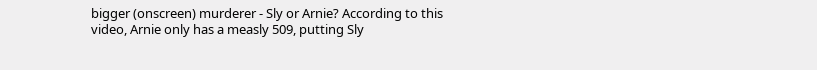bigger (onscreen) murderer - Sly or Arnie? According to this video, Arnie only has a measly 509, putting Sly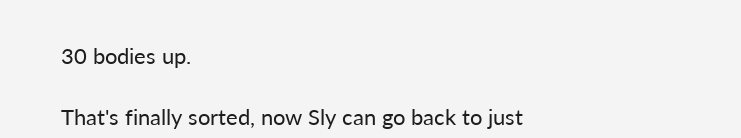30 bodies up.

That's finally sorted, now Sly can go back to just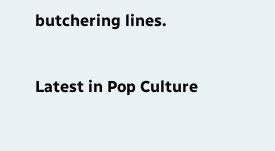butchering lines.

Latest in Pop Culture